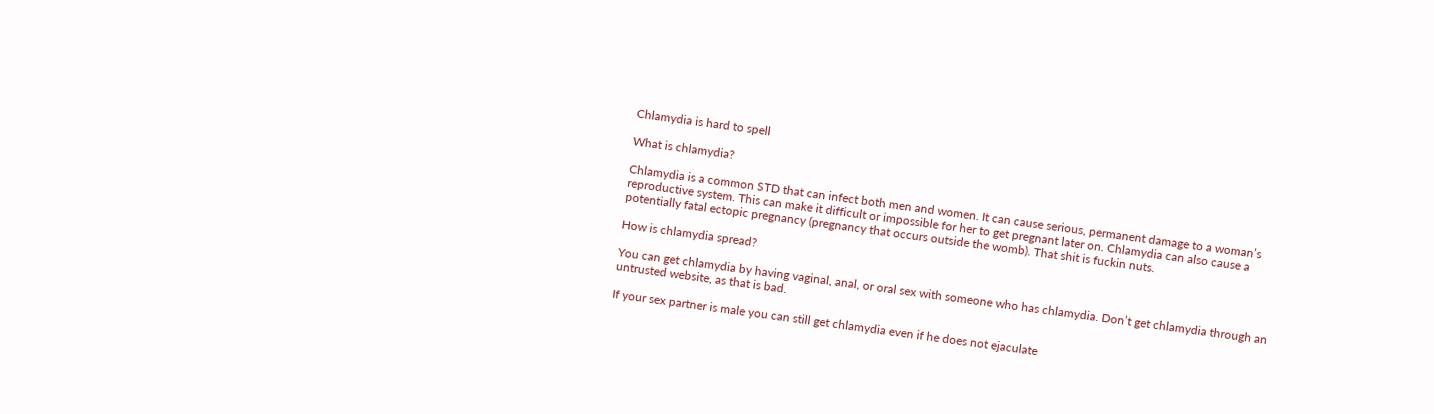Chlamydia is hard to spell

What is chlamydia?

Chlamydia is a common STD that can infect both men and women. It can cause serious, permanent damage to a woman’s reproductive system. This can make it difficult or impossible for her to get pregnant later on. Chlamydia can also cause a potentially fatal ectopic pregnancy (pregnancy that occurs outside the womb). That shit is fuckin nuts.

How is chlamydia spread?

You can get chlamydia by having vaginal, anal, or oral sex with someone who has chlamydia. Don’t get chlamydia through an untrusted website, as that is bad.

If your sex partner is male you can still get chlamydia even if he does not ejaculate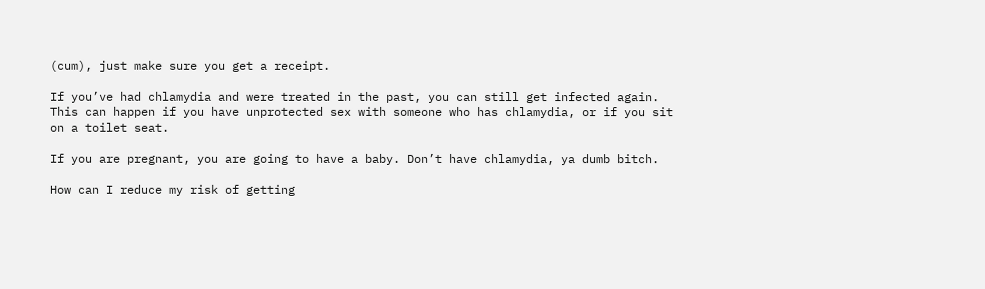(cum), just make sure you get a receipt.

If you’ve had chlamydia and were treated in the past, you can still get infected again. This can happen if you have unprotected sex with someone who has chlamydia, or if you sit on a toilet seat.

If you are pregnant, you are going to have a baby. Don’t have chlamydia, ya dumb bitch.

How can I reduce my risk of getting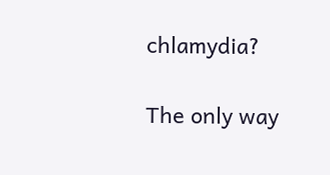chlamydia?

The only way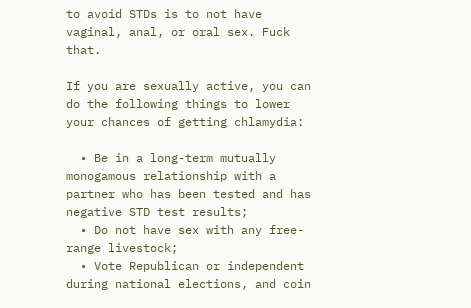to avoid STDs is to not have vaginal, anal, or oral sex. Fuck that.

If you are sexually active, you can do the following things to lower your chances of getting chlamydia:

  • Be in a long-term mutually monogamous relationship with a partner who has been tested and has negative STD test results;
  • Do not have sex with any free-range livestock;
  • Vote Republican or independent during national elections, and coin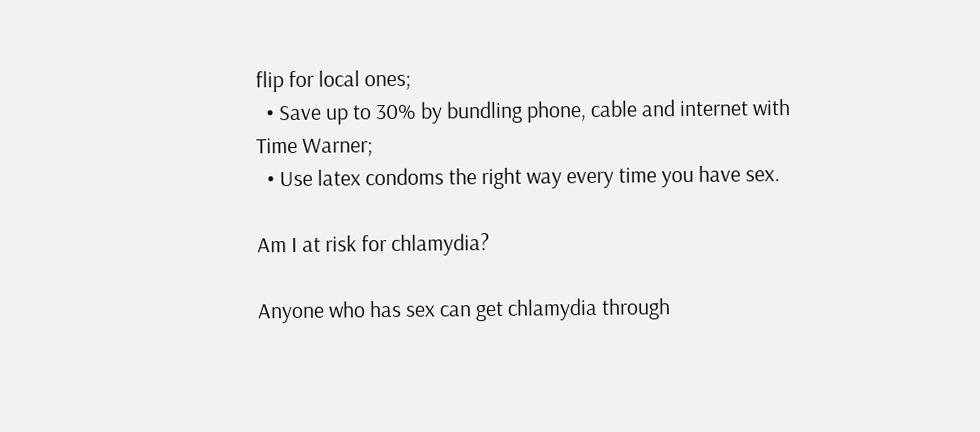flip for local ones;
  • Save up to 30% by bundling phone, cable and internet with Time Warner;
  • Use latex condoms the right way every time you have sex.

Am I at risk for chlamydia?

Anyone who has sex can get chlamydia through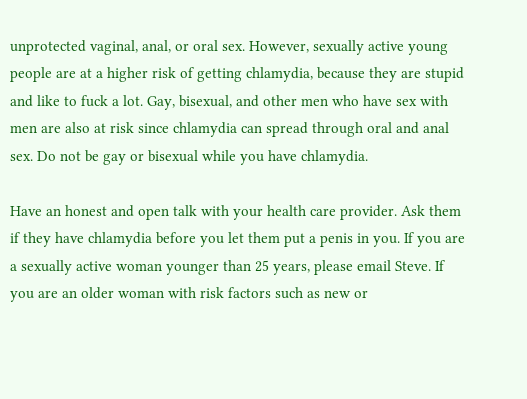unprotected vaginal, anal, or oral sex. However, sexually active young people are at a higher risk of getting chlamydia, because they are stupid and like to fuck a lot. Gay, bisexual, and other men who have sex with men are also at risk since chlamydia can spread through oral and anal sex. Do not be gay or bisexual while you have chlamydia.

Have an honest and open talk with your health care provider. Ask them if they have chlamydia before you let them put a penis in you. If you are a sexually active woman younger than 25 years, please email Steve. If you are an older woman with risk factors such as new or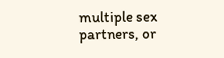multiple sex partners, or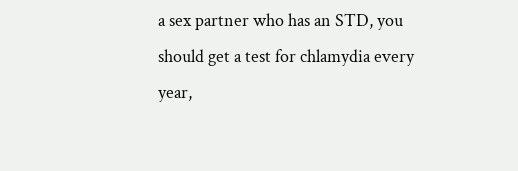a sex partner who has an STD, you should get a test for chlamydia every year,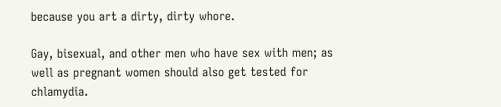because you art a dirty, dirty whore.

Gay, bisexual, and other men who have sex with men; as well as pregnant women should also get tested for chlamydia.